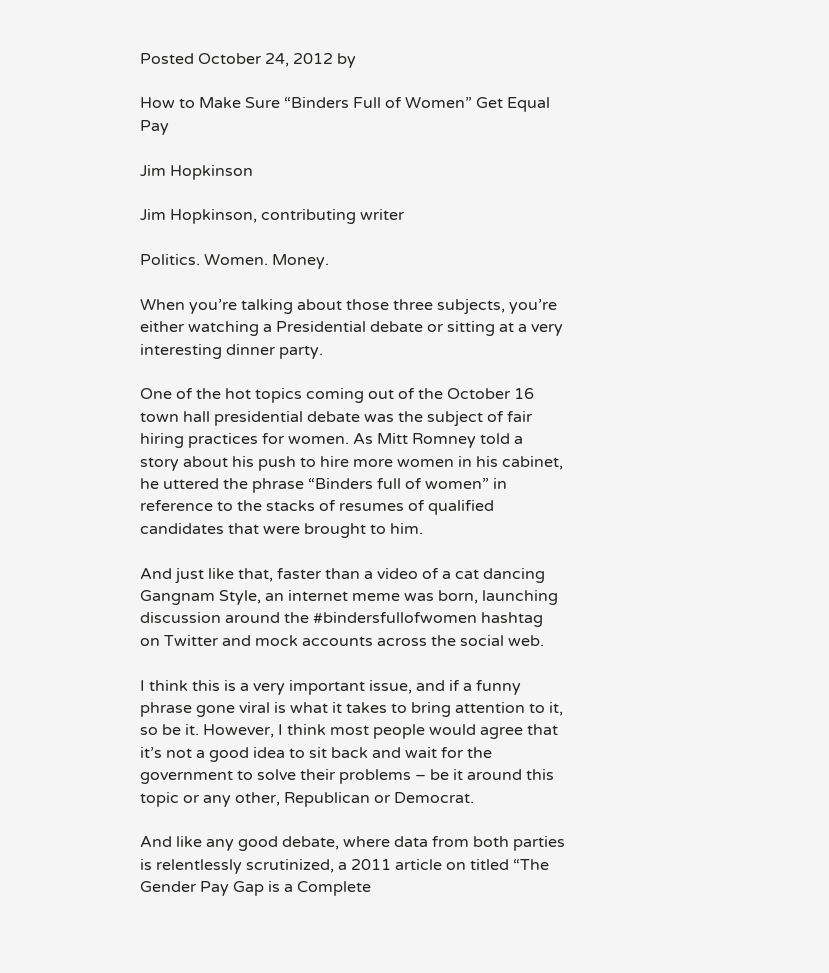Posted October 24, 2012 by

How to Make Sure “Binders Full of Women” Get Equal Pay

Jim Hopkinson

Jim Hopkinson, contributing writer

Politics. Women. Money.

When you’re talking about those three subjects, you’re either watching a Presidential debate or sitting at a very interesting dinner party.

One of the hot topics coming out of the October 16 town hall presidential debate was the subject of fair hiring practices for women. As Mitt Romney told a story about his push to hire more women in his cabinet, he uttered the phrase “Binders full of women” in reference to the stacks of resumes of qualified candidates that were brought to him.

And just like that, faster than a video of a cat dancing Gangnam Style, an internet meme was born, launching discussion around the #bindersfullofwomen hashtag on Twitter and mock accounts across the social web.

I think this is a very important issue, and if a funny phrase gone viral is what it takes to bring attention to it, so be it. However, I think most people would agree that it’s not a good idea to sit back and wait for the government to solve their problems – be it around this topic or any other, Republican or Democrat.

And like any good debate, where data from both parties is relentlessly scrutinized, a 2011 article on titled “The Gender Pay Gap is a Complete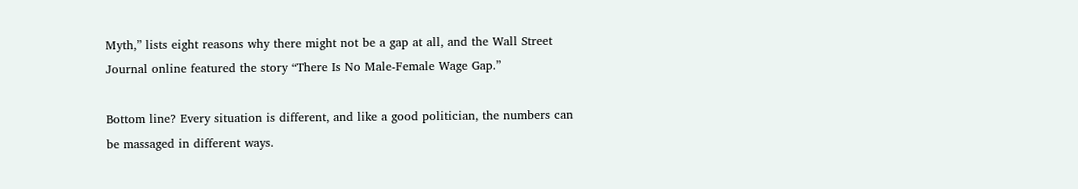Myth,” lists eight reasons why there might not be a gap at all, and the Wall Street Journal online featured the story “There Is No Male-Female Wage Gap.”

Bottom line? Every situation is different, and like a good politician, the numbers can be massaged in different ways.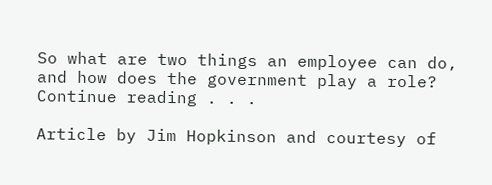So what are two things an employee can do, and how does the government play a role?  Continue reading . . .

Article by Jim Hopkinson and courtesy of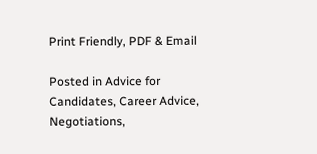Print Friendly, PDF & Email

Posted in Advice for Candidates, Career Advice, Negotiations,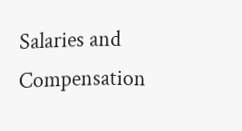Salaries and Compensation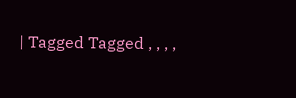| Tagged Tagged , , , ,